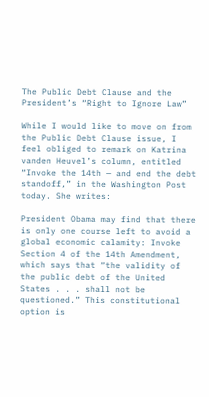The Public Debt Clause and the President’s “Right to Ignore Law”

While I would like to move on from the Public Debt Clause issue, I feel obliged to remark on Katrina vanden Heuvel’s column, entitled “Invoke the 14th — and end the debt standoff,” in the Washington Post today. She writes:

President Obama may find that there is only one course left to avoid a global economic calamity: Invoke Section 4 of the 14th Amendment, which says that “the validity of the public debt of the United States . . . shall not be questioned.” This constitutional option is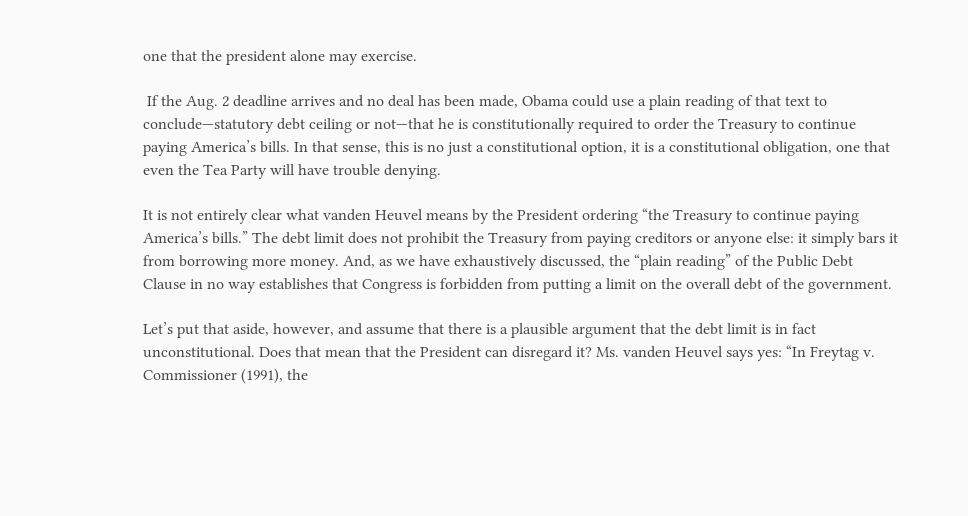one that the president alone may exercise.

 If the Aug. 2 deadline arrives and no deal has been made, Obama could use a plain reading of that text to conclude—statutory debt ceiling or not—that he is constitutionally required to order the Treasury to continue paying America’s bills. In that sense, this is no just a constitutional option, it is a constitutional obligation, one that even the Tea Party will have trouble denying.

It is not entirely clear what vanden Heuvel means by the President ordering “the Treasury to continue paying America’s bills.” The debt limit does not prohibit the Treasury from paying creditors or anyone else: it simply bars it from borrowing more money. And, as we have exhaustively discussed, the “plain reading” of the Public Debt Clause in no way establishes that Congress is forbidden from putting a limit on the overall debt of the government.

Let’s put that aside, however, and assume that there is a plausible argument that the debt limit is in fact unconstitutional. Does that mean that the President can disregard it? Ms. vanden Heuvel says yes: “In Freytag v. Commissioner (1991), the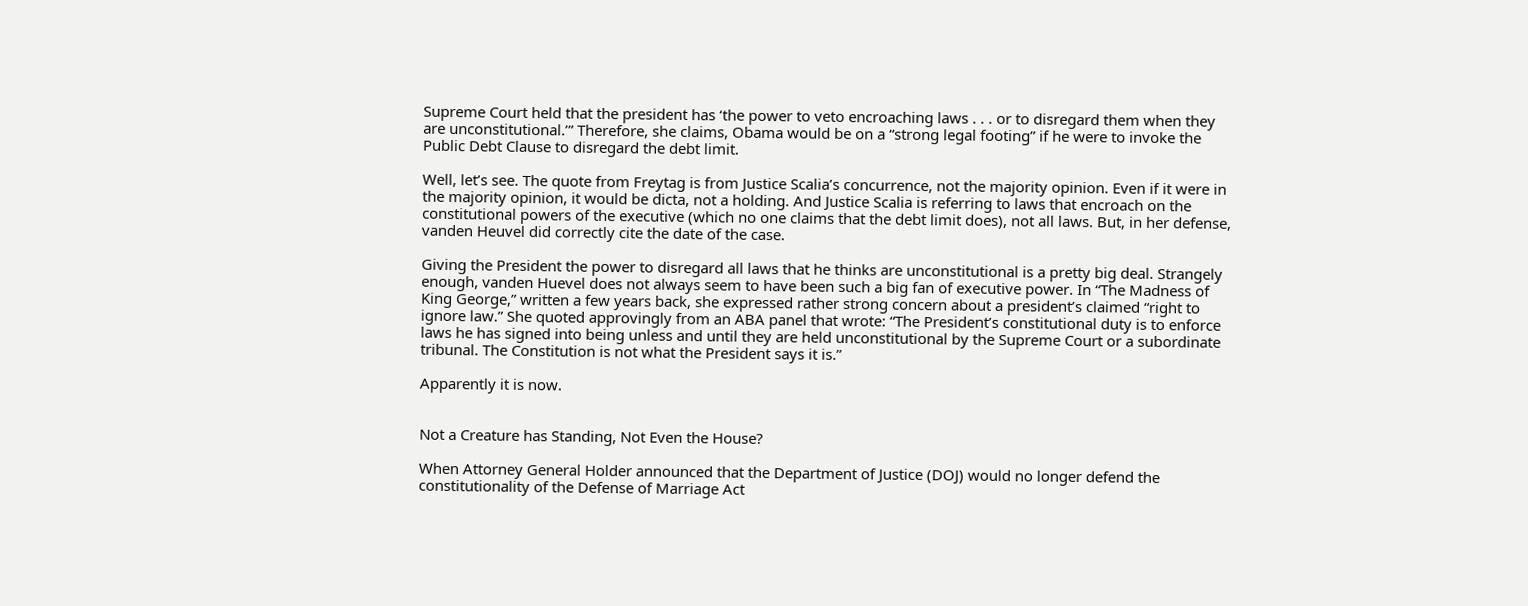Supreme Court held that the president has ‘the power to veto encroaching laws . . . or to disregard them when they are unconstitutional.’” Therefore, she claims, Obama would be on a “strong legal footing” if he were to invoke the Public Debt Clause to disregard the debt limit.

Well, let’s see. The quote from Freytag is from Justice Scalia’s concurrence, not the majority opinion. Even if it were in the majority opinion, it would be dicta, not a holding. And Justice Scalia is referring to laws that encroach on the constitutional powers of the executive (which no one claims that the debt limit does), not all laws. But, in her defense, vanden Heuvel did correctly cite the date of the case.

Giving the President the power to disregard all laws that he thinks are unconstitutional is a pretty big deal. Strangely enough, vanden Huevel does not always seem to have been such a big fan of executive power. In “The Madness of King George,” written a few years back, she expressed rather strong concern about a president’s claimed “right to ignore law.” She quoted approvingly from an ABA panel that wrote: “The President’s constitutional duty is to enforce laws he has signed into being unless and until they are held unconstitutional by the Supreme Court or a subordinate tribunal. The Constitution is not what the President says it is.”

Apparently it is now.


Not a Creature has Standing, Not Even the House?

When Attorney General Holder announced that the Department of Justice (DOJ) would no longer defend the constitutionality of the Defense of Marriage Act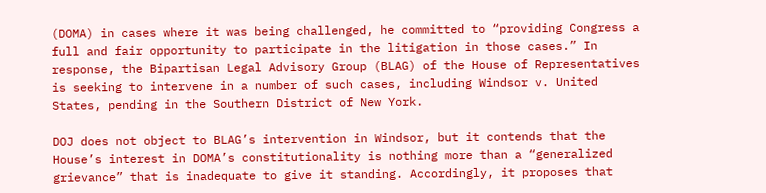(DOMA) in cases where it was being challenged, he committed to “providing Congress a full and fair opportunity to participate in the litigation in those cases.” In response, the Bipartisan Legal Advisory Group (BLAG) of the House of Representatives is seeking to intervene in a number of such cases, including Windsor v. United States, pending in the Southern District of New York.

DOJ does not object to BLAG’s intervention in Windsor, but it contends that the House’s interest in DOMA’s constitutionality is nothing more than a “generalized grievance” that is inadequate to give it standing. Accordingly, it proposes that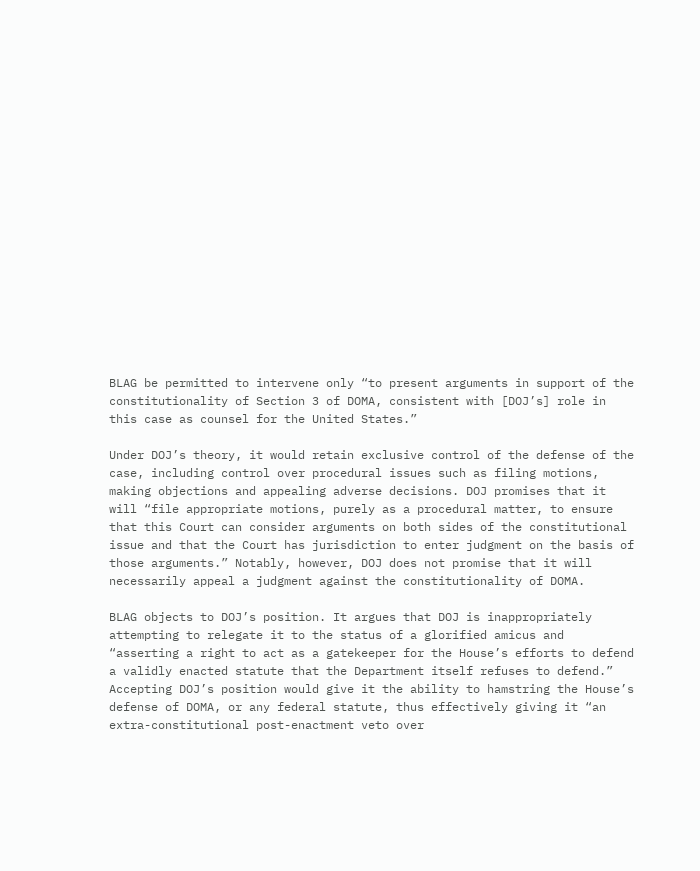BLAG be permitted to intervene only “to present arguments in support of the constitutionality of Section 3 of DOMA, consistent with [DOJ’s] role in this case as counsel for the United States.”

Under DOJ’s theory, it would retain exclusive control of the defense of the case, including control over procedural issues such as filing motions, making objections and appealing adverse decisions. DOJ promises that it will “file appropriate motions, purely as a procedural matter, to ensure that this Court can consider arguments on both sides of the constitutional issue and that the Court has jurisdiction to enter judgment on the basis of those arguments.” Notably, however, DOJ does not promise that it will necessarily appeal a judgment against the constitutionality of DOMA.

BLAG objects to DOJ’s position. It argues that DOJ is inappropriately attempting to relegate it to the status of a glorified amicus and “asserting a right to act as a gatekeeper for the House’s efforts to defend a validly enacted statute that the Department itself refuses to defend.” Accepting DOJ’s position would give it the ability to hamstring the House’s defense of DOMA, or any federal statute, thus effectively giving it “an extra-constitutional post-enactment veto over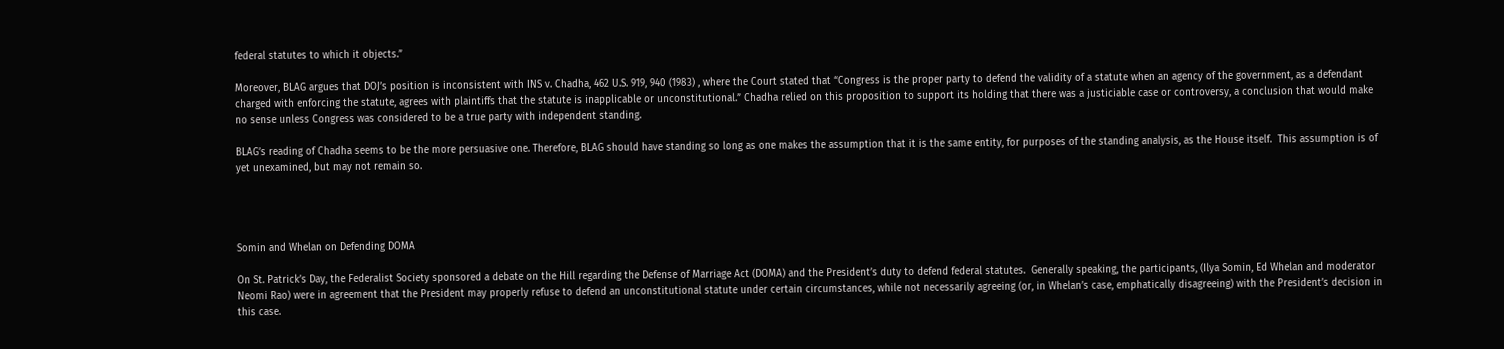federal statutes to which it objects.”

Moreover, BLAG argues that DOJ’s position is inconsistent with INS v. Chadha, 462 U.S. 919, 940 (1983) , where the Court stated that “Congress is the proper party to defend the validity of a statute when an agency of the government, as a defendant charged with enforcing the statute, agrees with plaintiffs that the statute is inapplicable or unconstitutional.” Chadha relied on this proposition to support its holding that there was a justiciable case or controversy, a conclusion that would make no sense unless Congress was considered to be a true party with independent standing.

BLAG’s reading of Chadha seems to be the more persuasive one. Therefore, BLAG should have standing so long as one makes the assumption that it is the same entity, for purposes of the standing analysis, as the House itself.  This assumption is of yet unexamined, but may not remain so.




Somin and Whelan on Defending DOMA

On St. Patrick’s Day, the Federalist Society sponsored a debate on the Hill regarding the Defense of Marriage Act (DOMA) and the President’s duty to defend federal statutes.  Generally speaking, the participants, (Ilya Somin, Ed Whelan and moderator Neomi Rao) were in agreement that the President may properly refuse to defend an unconstitutional statute under certain circumstances, while not necessarily agreeing (or, in Whelan’s case, emphatically disagreeing) with the President’s decision in this case.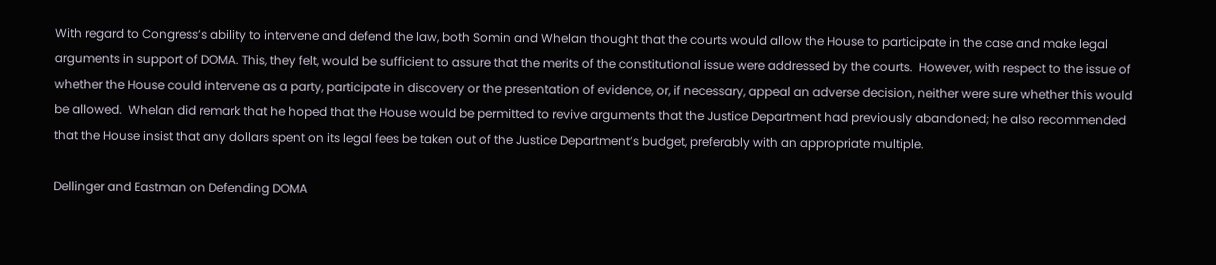With regard to Congress’s ability to intervene and defend the law, both Somin and Whelan thought that the courts would allow the House to participate in the case and make legal arguments in support of DOMA. This, they felt, would be sufficient to assure that the merits of the constitutional issue were addressed by the courts.  However, with respect to the issue of whether the House could intervene as a party, participate in discovery or the presentation of evidence, or, if necessary, appeal an adverse decision, neither were sure whether this would be allowed.  Whelan did remark that he hoped that the House would be permitted to revive arguments that the Justice Department had previously abandoned; he also recommended that the House insist that any dollars spent on its legal fees be taken out of the Justice Department’s budget, preferably with an appropriate multiple.

Dellinger and Eastman on Defending DOMA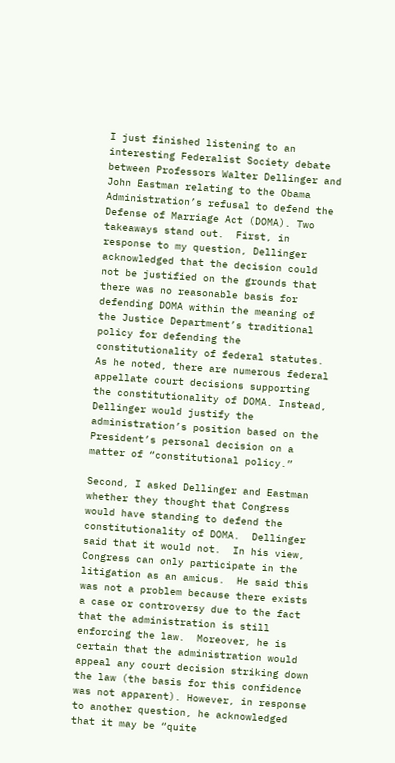I just finished listening to an interesting Federalist Society debate between Professors Walter Dellinger and John Eastman relating to the Obama Administration’s refusal to defend the Defense of Marriage Act (DOMA). Two takeaways stand out.  First, in response to my question, Dellinger acknowledged that the decision could not be justified on the grounds that there was no reasonable basis for defending DOMA within the meaning of the Justice Department’s traditional policy for defending the constitutionality of federal statutes.  As he noted, there are numerous federal appellate court decisions supporting the constitutionality of DOMA. Instead, Dellinger would justify the administration’s position based on the President’s personal decision on a matter of “constitutional policy.”

Second, I asked Dellinger and Eastman whether they thought that Congress would have standing to defend the constitutionality of DOMA.  Dellinger said that it would not.  In his view, Congress can only participate in the litigation as an amicus.  He said this was not a problem because there exists a case or controversy due to the fact that the administration is still enforcing the law.  Moreover, he is certain that the administration would appeal any court decision striking down the law (the basis for this confidence was not apparent). However, in response to another question, he acknowledged that it may be “quite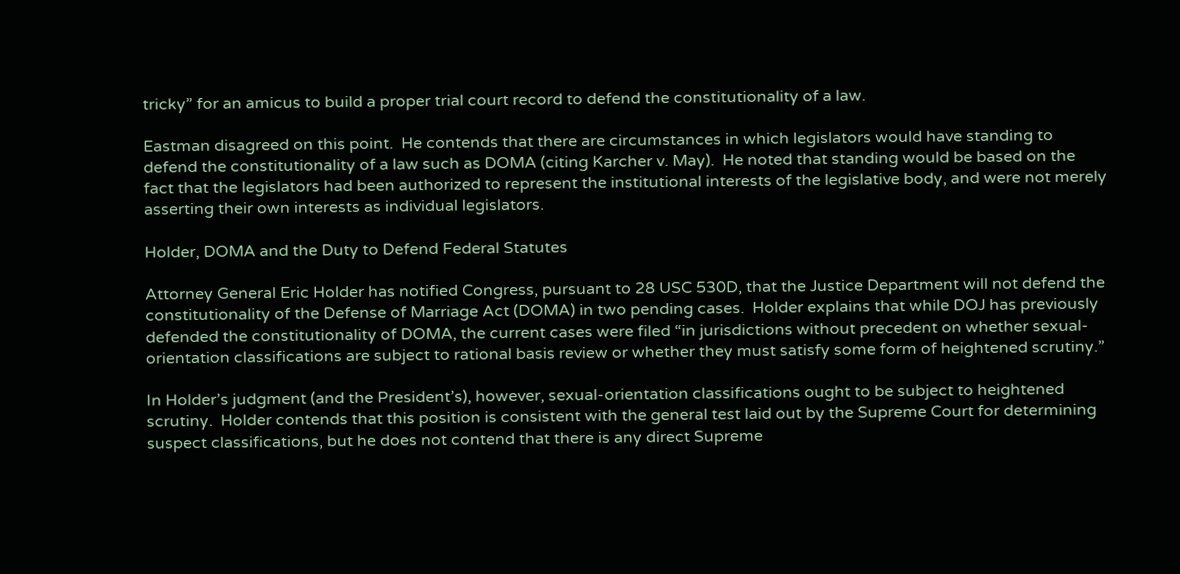tricky” for an amicus to build a proper trial court record to defend the constitutionality of a law.

Eastman disagreed on this point.  He contends that there are circumstances in which legislators would have standing to defend the constitutionality of a law such as DOMA (citing Karcher v. May).  He noted that standing would be based on the fact that the legislators had been authorized to represent the institutional interests of the legislative body, and were not merely asserting their own interests as individual legislators.

Holder, DOMA and the Duty to Defend Federal Statutes

Attorney General Eric Holder has notified Congress, pursuant to 28 USC 530D, that the Justice Department will not defend the constitutionality of the Defense of Marriage Act (DOMA) in two pending cases.  Holder explains that while DOJ has previously defended the constitutionality of DOMA, the current cases were filed “in jurisdictions without precedent on whether sexual-orientation classifications are subject to rational basis review or whether they must satisfy some form of heightened scrutiny.”

In Holder’s judgment (and the President’s), however, sexual-orientation classifications ought to be subject to heightened scrutiny.  Holder contends that this position is consistent with the general test laid out by the Supreme Court for determining suspect classifications, but he does not contend that there is any direct Supreme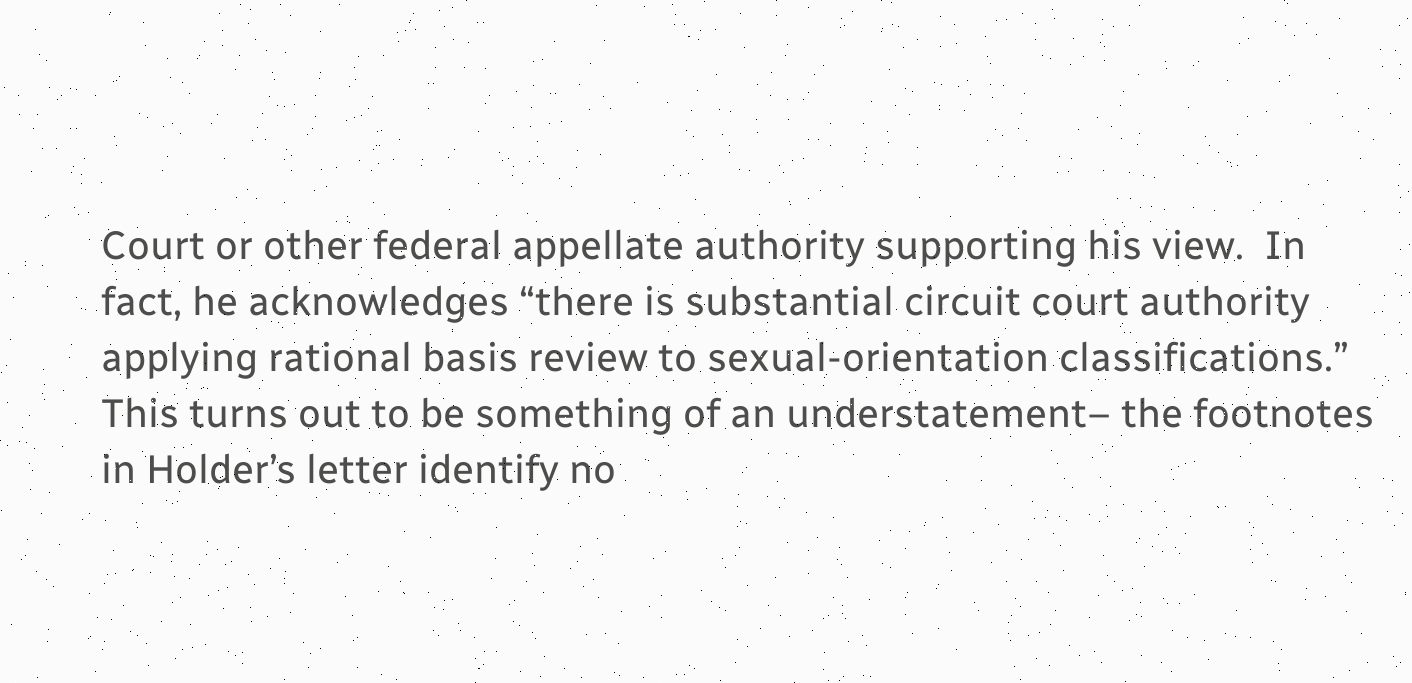Court or other federal appellate authority supporting his view.  In fact, he acknowledges “there is substantial circuit court authority applying rational basis review to sexual-orientation classifications.”  This turns out to be something of an understatement– the footnotes in Holder’s letter identify no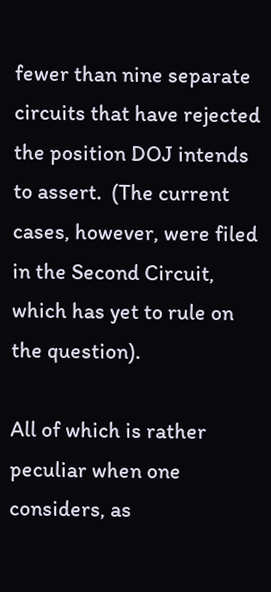fewer than nine separate circuits that have rejected the position DOJ intends to assert.  (The current cases, however, were filed in the Second Circuit, which has yet to rule on the question).

All of which is rather peculiar when one considers, as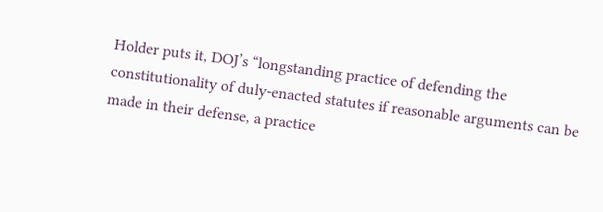Holder puts it, DOJ’s “longstanding practice of defending the constitutionality of duly-enacted statutes if reasonable arguments can be made in their defense, a practice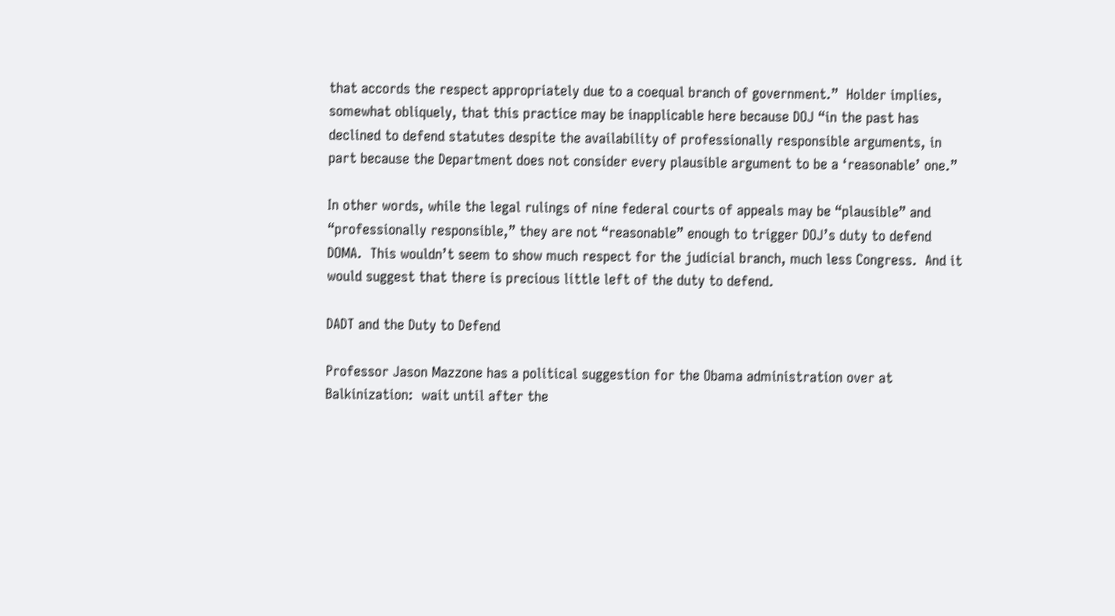that accords the respect appropriately due to a coequal branch of government.”  Holder implies, somewhat obliquely, that this practice may be inapplicable here because DOJ “in the past has declined to defend statutes despite the availability of professionally responsible arguments, in part because the Department does not consider every plausible argument to be a ‘reasonable’ one.”

In other words, while the legal rulings of nine federal courts of appeals may be “plausible” and “professionally responsible,” they are not “reasonable” enough to trigger DOJ’s duty to defend DOMA.  This wouldn’t seem to show much respect for the judicial branch, much less Congress.  And it would suggest that there is precious little left of the duty to defend.

DADT and the Duty to Defend

Professor Jason Mazzone has a political suggestion for the Obama administration over at Balkinization:  wait until after the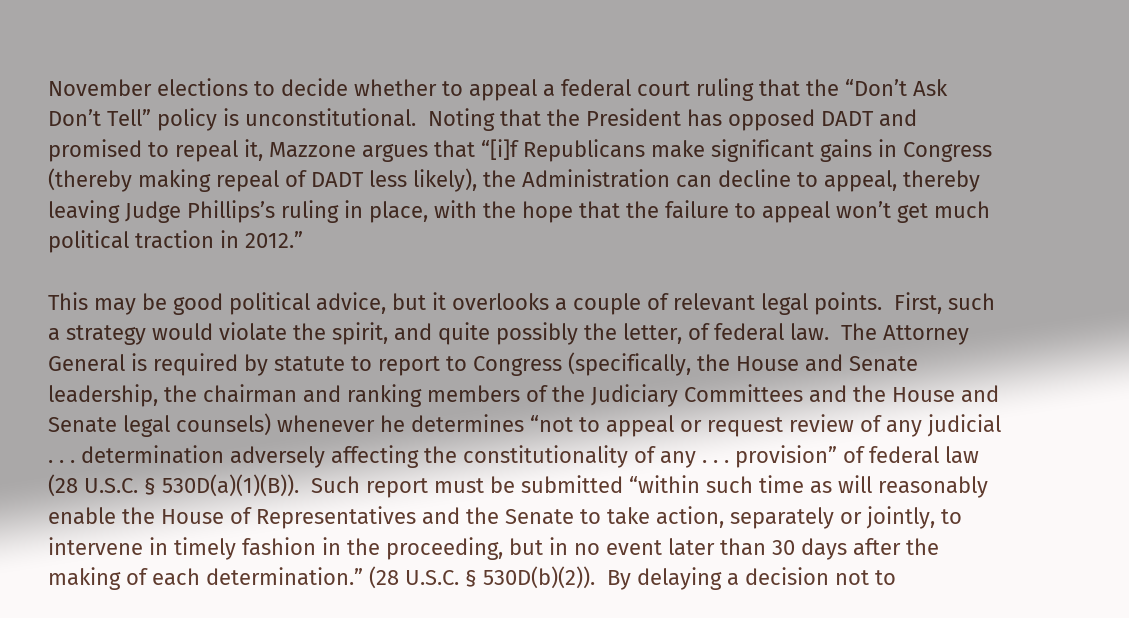November elections to decide whether to appeal a federal court ruling that the “Don’t Ask Don’t Tell” policy is unconstitutional.  Noting that the President has opposed DADT and promised to repeal it, Mazzone argues that “[i]f Republicans make significant gains in Congress (thereby making repeal of DADT less likely), the Administration can decline to appeal, thereby leaving Judge Phillips’s ruling in place, with the hope that the failure to appeal won’t get much political traction in 2012.”

This may be good political advice, but it overlooks a couple of relevant legal points.  First, such a strategy would violate the spirit, and quite possibly the letter, of federal law.  The Attorney General is required by statute to report to Congress (specifically, the House and Senate leadership, the chairman and ranking members of the Judiciary Committees and the House and Senate legal counsels) whenever he determines “not to appeal or request review of any judicial . . . determination adversely affecting the constitutionality of any . . . provision” of federal law (28 U.S.C. § 530D(a)(1)(B)).  Such report must be submitted “within such time as will reasonably enable the House of Representatives and the Senate to take action, separately or jointly, to intervene in timely fashion in the proceeding, but in no event later than 30 days after the making of each determination.” (28 U.S.C. § 530D(b)(2)).  By delaying a decision not to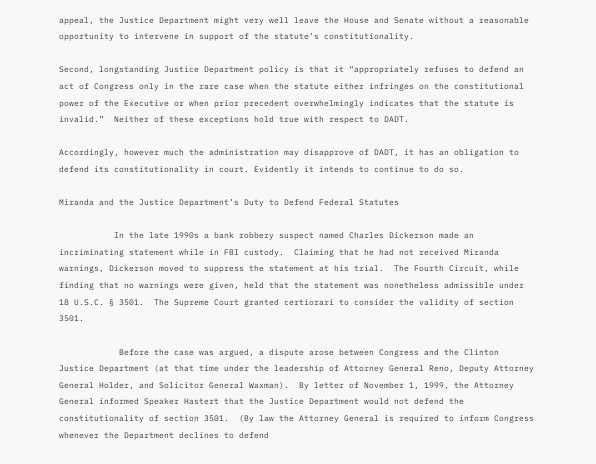appeal, the Justice Department might very well leave the House and Senate without a reasonable opportunity to intervene in support of the statute’s constitutionality.

Second, longstanding Justice Department policy is that it “appropriately refuses to defend an act of Congress only in the rare case when the statute either infringes on the constitutional power of the Executive or when prior precedent overwhelmingly indicates that the statute is invalid.”  Neither of these exceptions hold true with respect to DADT.

Accordingly, however much the administration may disapprove of DADT, it has an obligation to defend its constitutionality in court. Evidently it intends to continue to do so.

Miranda and the Justice Department’s Duty to Defend Federal Statutes

           In the late 1990s a bank robbery suspect named Charles Dickerson made an incriminating statement while in FBI custody.  Claiming that he had not received Miranda warnings, Dickerson moved to suppress the statement at his trial.  The Fourth Circuit, while finding that no warnings were given, held that the statement was nonetheless admissible under 18 U.S.C. § 3501.  The Supreme Court granted certiorari to consider the validity of section 3501.

            Before the case was argued, a dispute arose between Congress and the Clinton Justice Department (at that time under the leadership of Attorney General Reno, Deputy Attorney General Holder, and Solicitor General Waxman).  By letter of November 1, 1999, the Attorney General informed Speaker Hastert that the Justice Department would not defend the constitutionality of section 3501.  (By law the Attorney General is required to inform Congress whenever the Department declines to defend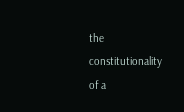the constitutionality of a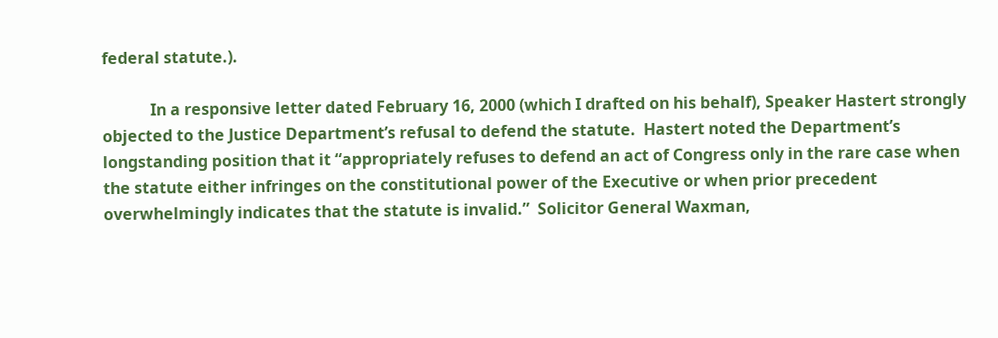federal statute.).

            In a responsive letter dated February 16, 2000 (which I drafted on his behalf), Speaker Hastert strongly objected to the Justice Department’s refusal to defend the statute.  Hastert noted the Department’s longstanding position that it “appropriately refuses to defend an act of Congress only in the rare case when the statute either infringes on the constitutional power of the Executive or when prior precedent overwhelmingly indicates that the statute is invalid.”  Solicitor General Waxman,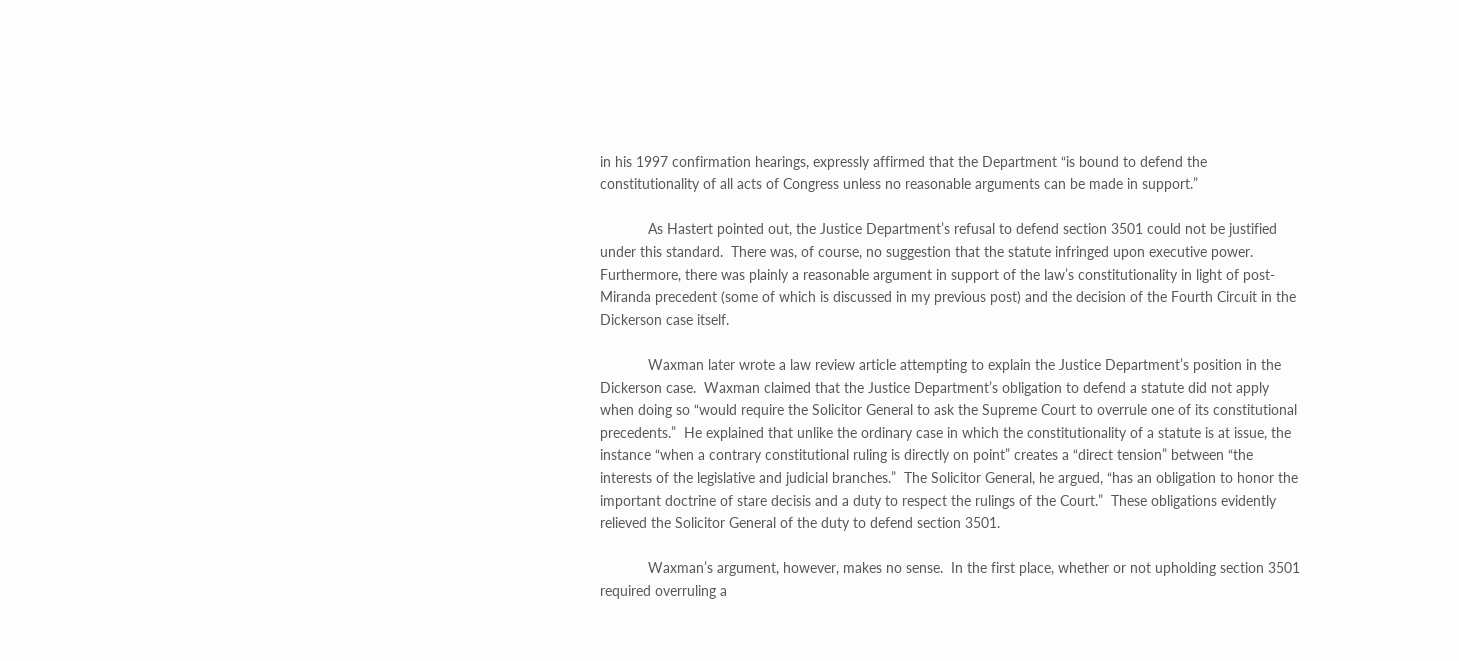in his 1997 confirmation hearings, expressly affirmed that the Department “is bound to defend the constitutionality of all acts of Congress unless no reasonable arguments can be made in support.”

            As Hastert pointed out, the Justice Department’s refusal to defend section 3501 could not be justified under this standard.  There was, of course, no suggestion that the statute infringed upon executive power.  Furthermore, there was plainly a reasonable argument in support of the law’s constitutionality in light of post-Miranda precedent (some of which is discussed in my previous post) and the decision of the Fourth Circuit in the Dickerson case itself.

            Waxman later wrote a law review article attempting to explain the Justice Department’s position in the Dickerson case.  Waxman claimed that the Justice Department’s obligation to defend a statute did not apply when doing so “would require the Solicitor General to ask the Supreme Court to overrule one of its constitutional precedents.”  He explained that unlike the ordinary case in which the constitutionality of a statute is at issue, the instance “when a contrary constitutional ruling is directly on point” creates a “direct tension” between “the interests of the legislative and judicial branches.”  The Solicitor General, he argued, “has an obligation to honor the important doctrine of stare decisis and a duty to respect the rulings of the Court.”  These obligations evidently relieved the Solicitor General of the duty to defend section 3501.

            Waxman’s argument, however, makes no sense.  In the first place, whether or not upholding section 3501 required overruling a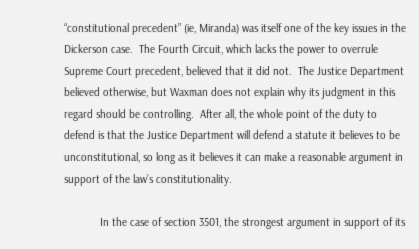“constitutional precedent” (ie, Miranda) was itself one of the key issues in the Dickerson case.  The Fourth Circuit, which lacks the power to overrule Supreme Court precedent, believed that it did not.  The Justice Department believed otherwise, but Waxman does not explain why its judgment in this regard should be controlling.  After all, the whole point of the duty to defend is that the Justice Department will defend a statute it believes to be unconstitutional, so long as it believes it can make a reasonable argument in support of the law’s constitutionality.

            In the case of section 3501, the strongest argument in support of its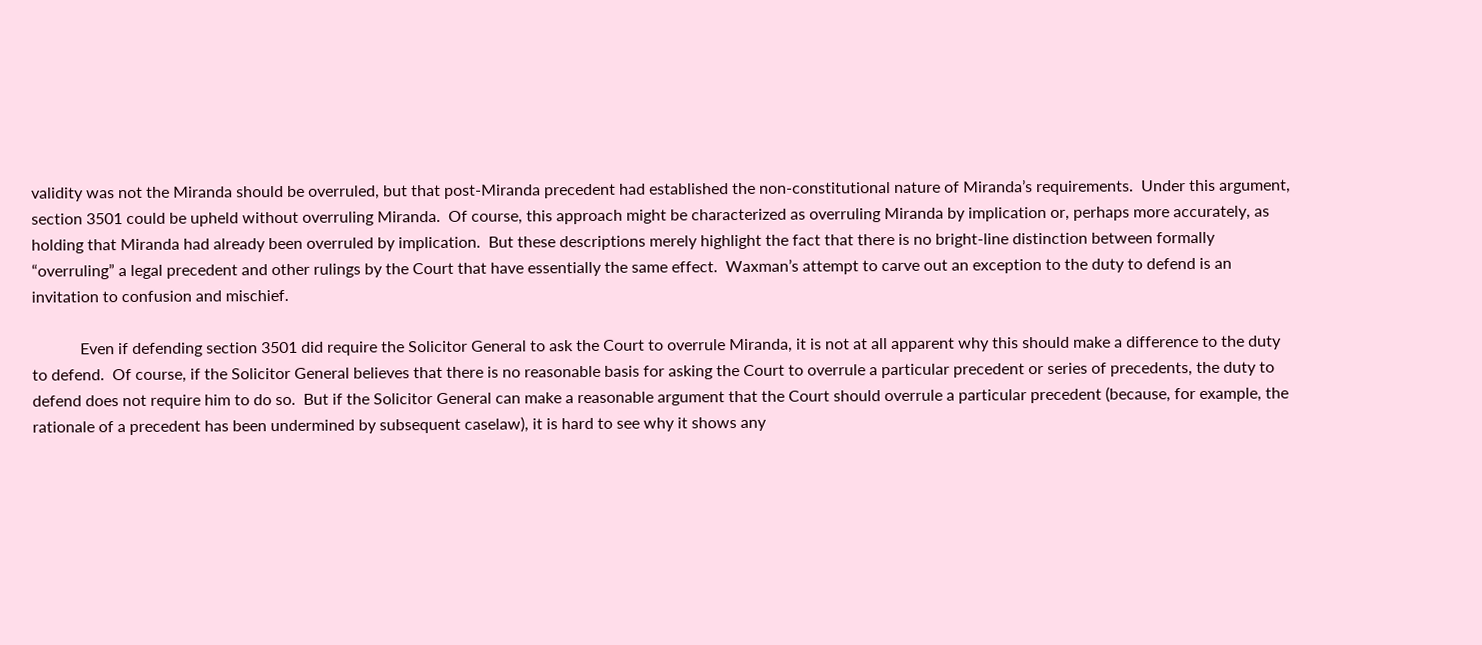validity was not the Miranda should be overruled, but that post-Miranda precedent had established the non-constitutional nature of Miranda’s requirements.  Under this argument, section 3501 could be upheld without overruling Miranda.  Of course, this approach might be characterized as overruling Miranda by implication or, perhaps more accurately, as holding that Miranda had already been overruled by implication.  But these descriptions merely highlight the fact that there is no bright-line distinction between formally “overruling” a legal precedent and other rulings by the Court that have essentially the same effect.  Waxman’s attempt to carve out an exception to the duty to defend is an invitation to confusion and mischief.

            Even if defending section 3501 did require the Solicitor General to ask the Court to overrule Miranda, it is not at all apparent why this should make a difference to the duty to defend.  Of course, if the Solicitor General believes that there is no reasonable basis for asking the Court to overrule a particular precedent or series of precedents, the duty to defend does not require him to do so.  But if the Solicitor General can make a reasonable argument that the Court should overrule a particular precedent (because, for example, the rationale of a precedent has been undermined by subsequent caselaw), it is hard to see why it shows any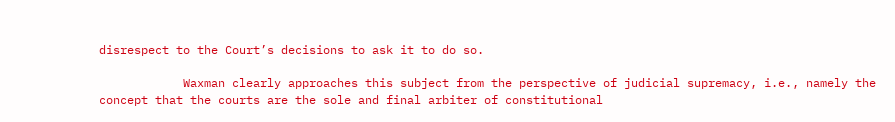disrespect to the Court’s decisions to ask it to do so.

            Waxman clearly approaches this subject from the perspective of judicial supremacy, i.e., namely the concept that the courts are the sole and final arbiter of constitutional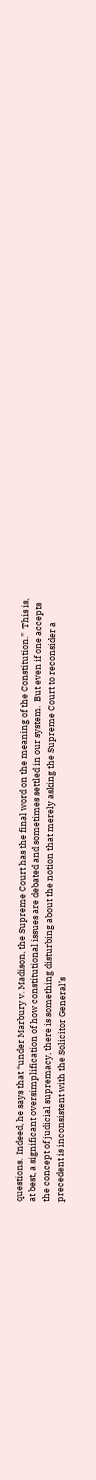questions.  Indeed, he says that “under Marbury v. Madison, the Supreme Court has the final word on the meaning of the Constitution.”  This is, at best, a significant oversimplification of how constitutional issues are debated and sometimes settled in our system.  But even if one accepts the concept of judicial supremacy, there is something disturbing about the notion that merely asking the Supreme Court to reconsider a precedent is inconsistent with the Solicitor General’s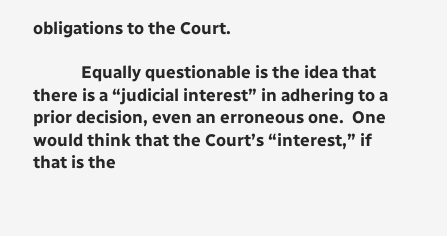obligations to the Court.

            Equally questionable is the idea that there is a “judicial interest” in adhering to a prior decision, even an erroneous one.  One would think that the Court’s “interest,” if that is the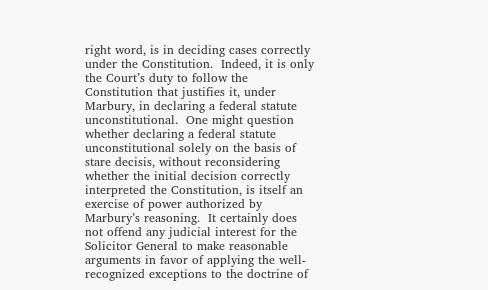right word, is in deciding cases correctly under the Constitution.  Indeed, it is only the Court’s duty to follow the Constitution that justifies it, under Marbury, in declaring a federal statute unconstitutional.  One might question whether declaring a federal statute unconstitutional solely on the basis of stare decisis, without reconsidering whether the initial decision correctly interpreted the Constitution, is itself an exercise of power authorized by Marbury’s reasoning.  It certainly does not offend any judicial interest for the Solicitor General to make reasonable arguments in favor of applying the well-recognized exceptions to the doctrine of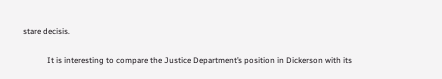stare decisis.

            It is interesting to compare the Justice Department’s position in Dickerson with its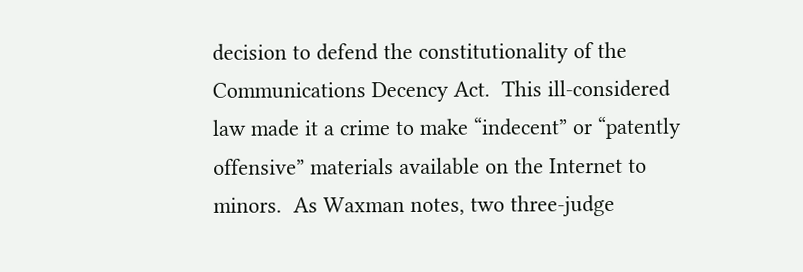decision to defend the constitutionality of the Communications Decency Act.  This ill-considered law made it a crime to make “indecent” or “patently offensive” materials available on the Internet to minors.  As Waxman notes, two three-judge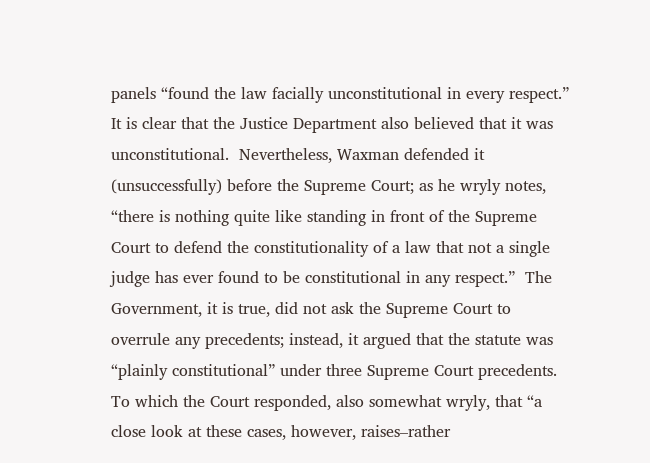panels “found the law facially unconstitutional in every respect.”  It is clear that the Justice Department also believed that it was unconstitutional.  Nevertheless, Waxman defended it (unsuccessfully) before the Supreme Court; as he wryly notes, “there is nothing quite like standing in front of the Supreme Court to defend the constitutionality of a law that not a single judge has ever found to be constitutional in any respect.”  The Government, it is true, did not ask the Supreme Court to overrule any precedents; instead, it argued that the statute was “plainly constitutional” under three Supreme Court precedents.  To which the Court responded, also somewhat wryly, that “a close look at these cases, however, raises–rather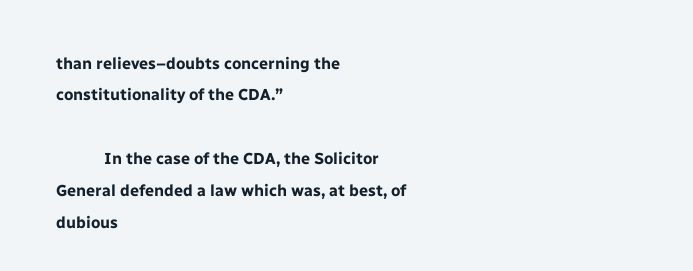than relieves–doubts concerning the constitutionality of the CDA.”

            In the case of the CDA, the Solicitor General defended a law which was, at best, of dubious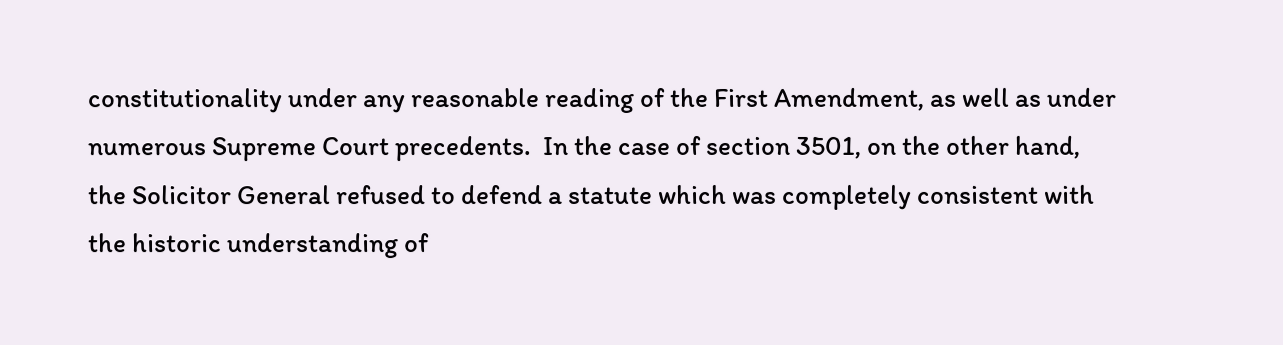constitutionality under any reasonable reading of the First Amendment, as well as under numerous Supreme Court precedents.  In the case of section 3501, on the other hand, the Solicitor General refused to defend a statute which was completely consistent with the historic understanding of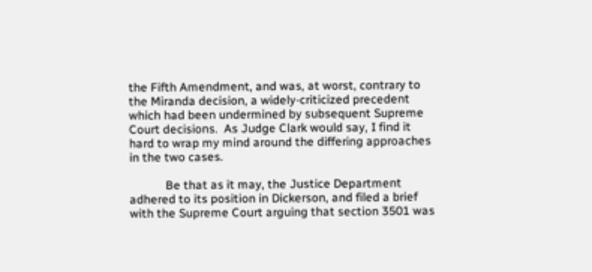the Fifth Amendment, and was, at worst, contrary to the Miranda decision, a widely-criticized precedent which had been undermined by subsequent Supreme Court decisions.  As Judge Clark would say, I find it hard to wrap my mind around the differing approaches in the two cases.

            Be that as it may, the Justice Department adhered to its position in Dickerson, and filed a brief with the Supreme Court arguing that section 3501 was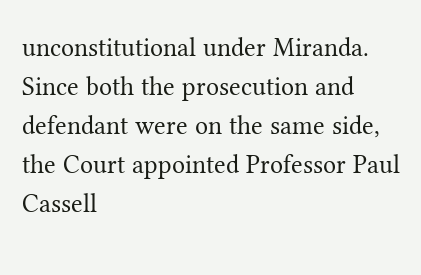unconstitutional under Miranda.  Since both the prosecution and defendant were on the same side, the Court appointed Professor Paul Cassell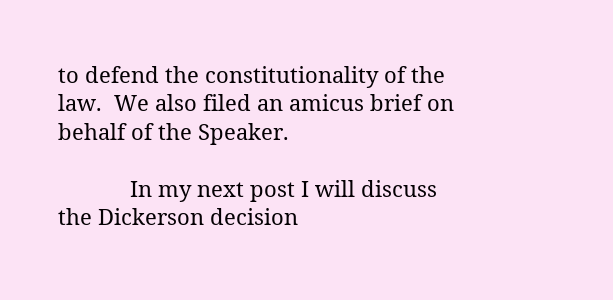to defend the constitutionality of the law.  We also filed an amicus brief on behalf of the Speaker.

            In my next post I will discuss the Dickerson decision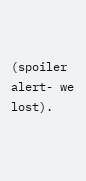(spoiler alert- we lost).